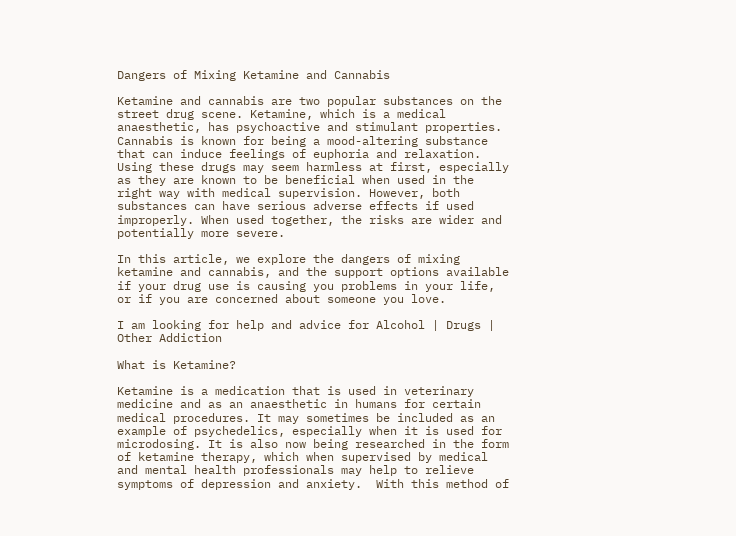Dangers of Mixing Ketamine and Cannabis

Ketamine and cannabis are two popular substances on the street drug scene. Ketamine, which is a medical anaesthetic, has psychoactive and stimulant properties. Cannabis is known for being a mood-altering substance that can induce feelings of euphoria and relaxation. Using these drugs may seem harmless at first, especially as they are known to be beneficial when used in the right way with medical supervision. However, both substances can have serious adverse effects if used improperly. When used together, the risks are wider and potentially more severe.

In this article, we explore the dangers of mixing ketamine and cannabis, and the support options available if your drug use is causing you problems in your life, or if you are concerned about someone you love.

I am looking for help and advice for Alcohol | Drugs | Other Addiction

What is Ketamine?

Ketamine is a medication that is used in veterinary medicine and as an anaesthetic in humans for certain medical procedures. It may sometimes be included as an example of psychedelics, especially when it is used for microdosing. It is also now being researched in the form of ketamine therapy, which when supervised by medical and mental health professionals may help to relieve symptoms of depression and anxiety.  With this method of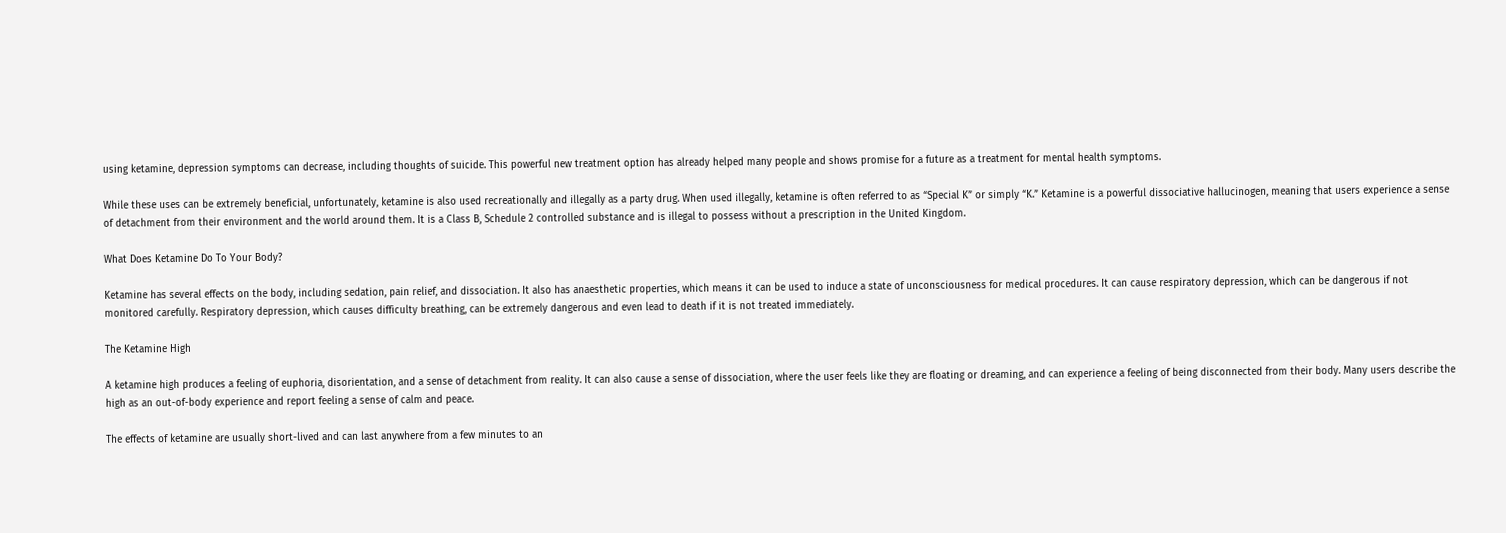using ketamine, depression symptoms can decrease, including thoughts of suicide. This powerful new treatment option has already helped many people and shows promise for a future as a treatment for mental health symptoms.

While these uses can be extremely beneficial, unfortunately, ketamine is also used recreationally and illegally as a party drug. When used illegally, ketamine is often referred to as “Special K” or simply “K.” Ketamine is a powerful dissociative hallucinogen, meaning that users experience a sense of detachment from their environment and the world around them. It is a Class B, Schedule 2 controlled substance and is illegal to possess without a prescription in the United Kingdom.

What Does Ketamine Do To Your Body?

Ketamine has several effects on the body, including sedation, pain relief, and dissociation. It also has anaesthetic properties, which means it can be used to induce a state of unconsciousness for medical procedures. It can cause respiratory depression, which can be dangerous if not monitored carefully. Respiratory depression, which causes difficulty breathing, can be extremely dangerous and even lead to death if it is not treated immediately.

The Ketamine High

A ketamine high produces a feeling of euphoria, disorientation, and a sense of detachment from reality. It can also cause a sense of dissociation, where the user feels like they are floating or dreaming, and can experience a feeling of being disconnected from their body. Many users describe the high as an out-of-body experience and report feeling a sense of calm and peace.

The effects of ketamine are usually short-lived and can last anywhere from a few minutes to an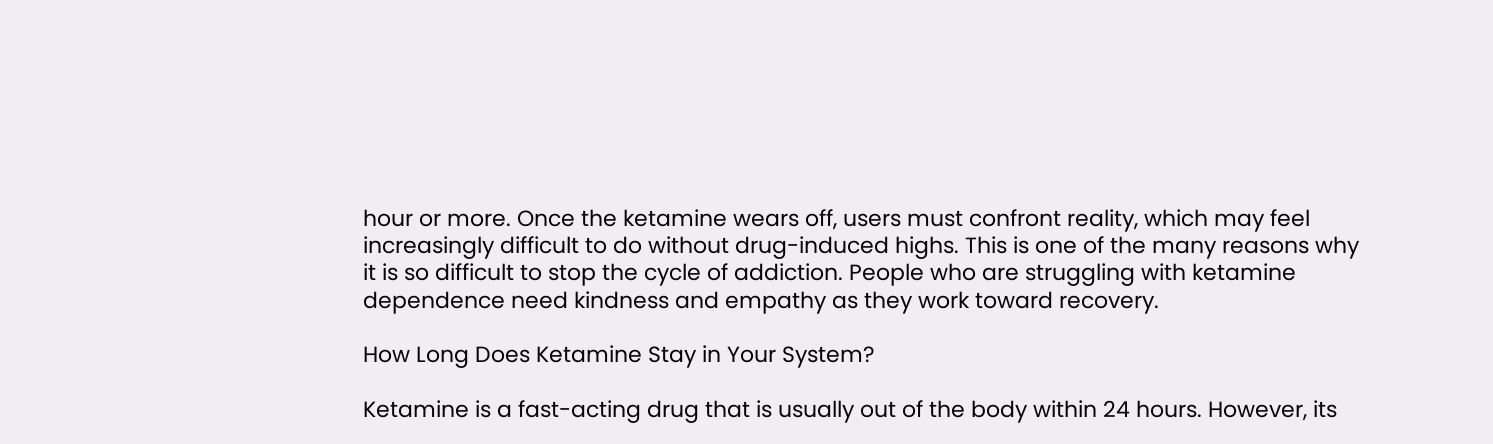hour or more. Once the ketamine wears off, users must confront reality, which may feel increasingly difficult to do without drug-induced highs. This is one of the many reasons why it is so difficult to stop the cycle of addiction. People who are struggling with ketamine dependence need kindness and empathy as they work toward recovery.

How Long Does Ketamine Stay in Your System?

Ketamine is a fast-acting drug that is usually out of the body within 24 hours. However, its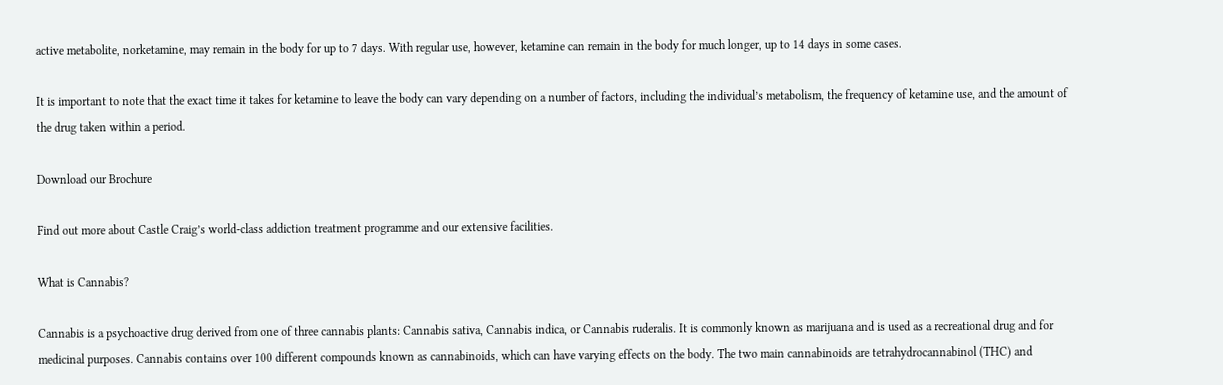active metabolite, norketamine, may remain in the body for up to 7 days. With regular use, however, ketamine can remain in the body for much longer, up to 14 days in some cases.

It is important to note that the exact time it takes for ketamine to leave the body can vary depending on a number of factors, including the individual’s metabolism, the frequency of ketamine use, and the amount of the drug taken within a period.

Download our Brochure

Find out more about Castle Craig’s world-class addiction treatment programme and our extensive facilities.

What is Cannabis?

Cannabis is a psychoactive drug derived from one of three cannabis plants: Cannabis sativa, Cannabis indica, or Cannabis ruderalis. It is commonly known as marijuana and is used as a recreational drug and for medicinal purposes. Cannabis contains over 100 different compounds known as cannabinoids, which can have varying effects on the body. The two main cannabinoids are tetrahydrocannabinol (THC) and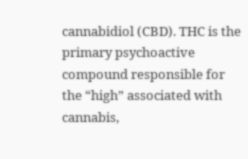cannabidiol (CBD). THC is the primary psychoactive compound responsible for the “high” associated with cannabis,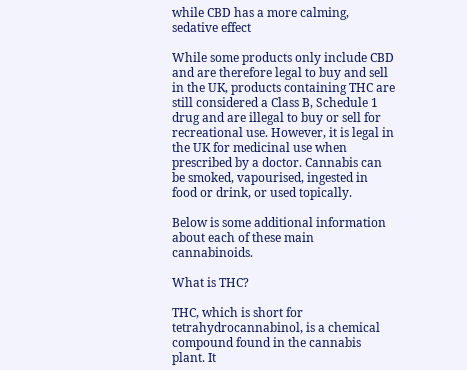while CBD has a more calming, sedative effect

While some products only include CBD and are therefore legal to buy and sell in the UK, products containing THC are still considered a Class B, Schedule 1 drug and are illegal to buy or sell for recreational use. However, it is legal in the UK for medicinal use when prescribed by a doctor. Cannabis can be smoked, vapourised, ingested in food or drink, or used topically.

Below is some additional information about each of these main cannabinoids.

What is THC?

THC, which is short for tetrahydrocannabinol, is a chemical compound found in the cannabis plant. It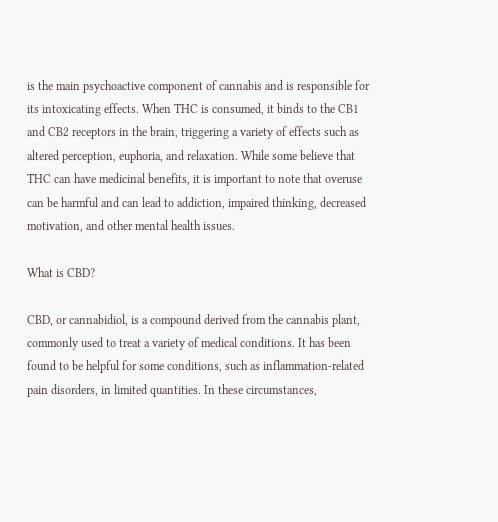is the main psychoactive component of cannabis and is responsible for its intoxicating effects. When THC is consumed, it binds to the CB1 and CB2 receptors in the brain, triggering a variety of effects such as altered perception, euphoria, and relaxation. While some believe that THC can have medicinal benefits, it is important to note that overuse can be harmful and can lead to addiction, impaired thinking, decreased motivation, and other mental health issues.

What is CBD?

CBD, or cannabidiol, is a compound derived from the cannabis plant, commonly used to treat a variety of medical conditions. It has been found to be helpful for some conditions, such as inflammation-related pain disorders, in limited quantities. In these circumstances,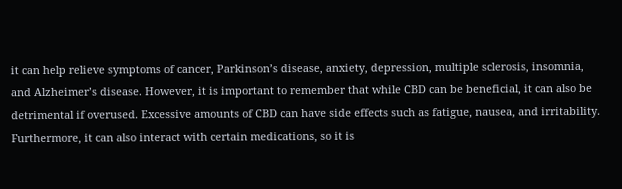it can help relieve symptoms of cancer, Parkinson’s disease, anxiety, depression, multiple sclerosis, insomnia, and Alzheimer’s disease. However, it is important to remember that while CBD can be beneficial, it can also be detrimental if overused. Excessive amounts of CBD can have side effects such as fatigue, nausea, and irritability. Furthermore, it can also interact with certain medications, so it is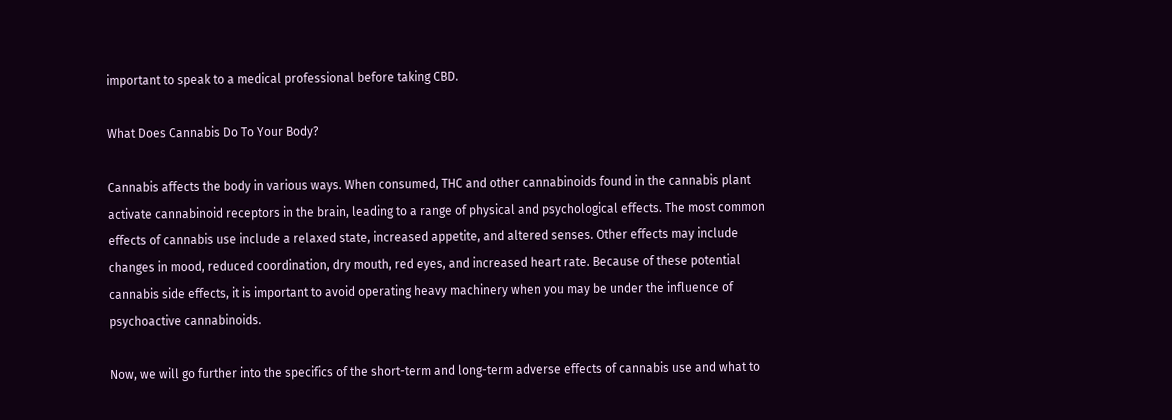important to speak to a medical professional before taking CBD.

What Does Cannabis Do To Your Body?

Cannabis affects the body in various ways. When consumed, THC and other cannabinoids found in the cannabis plant activate cannabinoid receptors in the brain, leading to a range of physical and psychological effects. The most common effects of cannabis use include a relaxed state, increased appetite, and altered senses. Other effects may include changes in mood, reduced coordination, dry mouth, red eyes, and increased heart rate. Because of these potential cannabis side effects, it is important to avoid operating heavy machinery when you may be under the influence of psychoactive cannabinoids.

Now, we will go further into the specifics of the short-term and long-term adverse effects of cannabis use and what to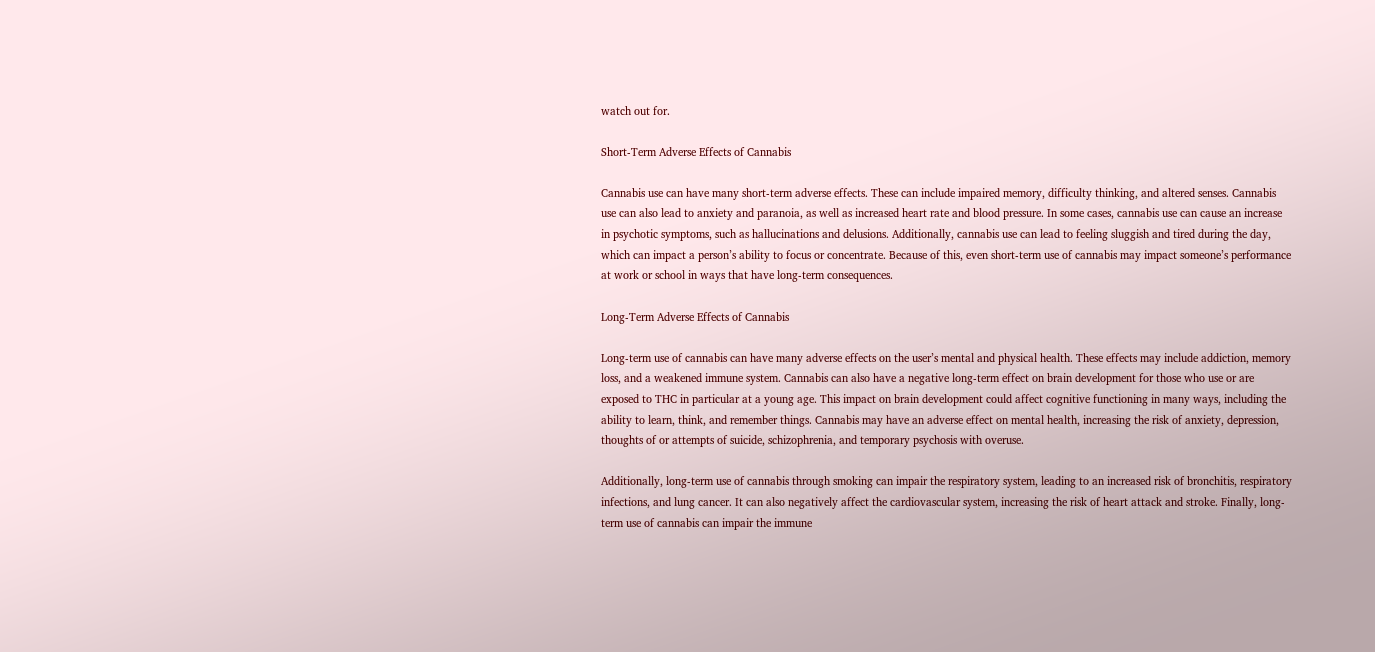watch out for.

Short-Term Adverse Effects of Cannabis

Cannabis use can have many short-term adverse effects. These can include impaired memory, difficulty thinking, and altered senses. Cannabis use can also lead to anxiety and paranoia, as well as increased heart rate and blood pressure. In some cases, cannabis use can cause an increase in psychotic symptoms, such as hallucinations and delusions. Additionally, cannabis use can lead to feeling sluggish and tired during the day, which can impact a person’s ability to focus or concentrate. Because of this, even short-term use of cannabis may impact someone’s performance at work or school in ways that have long-term consequences.

Long-Term Adverse Effects of Cannabis

Long-term use of cannabis can have many adverse effects on the user’s mental and physical health. These effects may include addiction, memory loss, and a weakened immune system. Cannabis can also have a negative long-term effect on brain development for those who use or are exposed to THC in particular at a young age. This impact on brain development could affect cognitive functioning in many ways, including the ability to learn, think, and remember things. Cannabis may have an adverse effect on mental health, increasing the risk of anxiety, depression, thoughts of or attempts of suicide, schizophrenia, and temporary psychosis with overuse.

Additionally, long-term use of cannabis through smoking can impair the respiratory system, leading to an increased risk of bronchitis, respiratory infections, and lung cancer. It can also negatively affect the cardiovascular system, increasing the risk of heart attack and stroke. Finally, long-term use of cannabis can impair the immune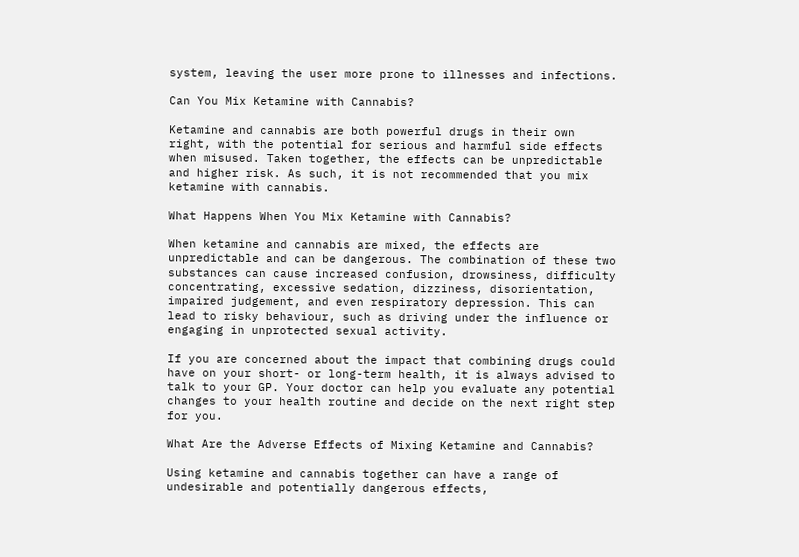system, leaving the user more prone to illnesses and infections.

Can You Mix Ketamine with Cannabis?

Ketamine and cannabis are both powerful drugs in their own right, with the potential for serious and harmful side effects when misused. Taken together, the effects can be unpredictable and higher risk. As such, it is not recommended that you mix ketamine with cannabis.

What Happens When You Mix Ketamine with Cannabis?

When ketamine and cannabis are mixed, the effects are unpredictable and can be dangerous. The combination of these two substances can cause increased confusion, drowsiness, difficulty concentrating, excessive sedation, dizziness, disorientation, impaired judgement, and even respiratory depression. This can lead to risky behaviour, such as driving under the influence or engaging in unprotected sexual activity.

If you are concerned about the impact that combining drugs could have on your short- or long-term health, it is always advised to talk to your GP. Your doctor can help you evaluate any potential changes to your health routine and decide on the next right step for you.

What Are the Adverse Effects of Mixing Ketamine and Cannabis?

Using ketamine and cannabis together can have a range of undesirable and potentially dangerous effects,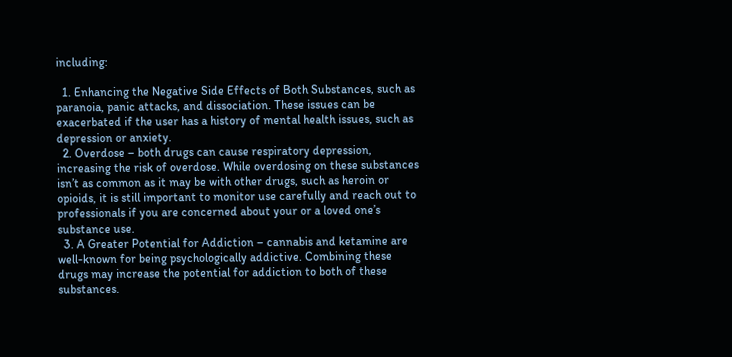including:

  1. Enhancing the Negative Side Effects of Both Substances, such as paranoia, panic attacks, and dissociation. These issues can be exacerbated if the user has a history of mental health issues, such as depression or anxiety.
  2. Overdose – both drugs can cause respiratory depression, increasing the risk of overdose. While overdosing on these substances isn’t as common as it may be with other drugs, such as heroin or opioids, it is still important to monitor use carefully and reach out to professionals if you are concerned about your or a loved one’s substance use.
  3. A Greater Potential for Addiction – cannabis and ketamine are well-known for being psychologically addictive. Combining these drugs may increase the potential for addiction to both of these substances.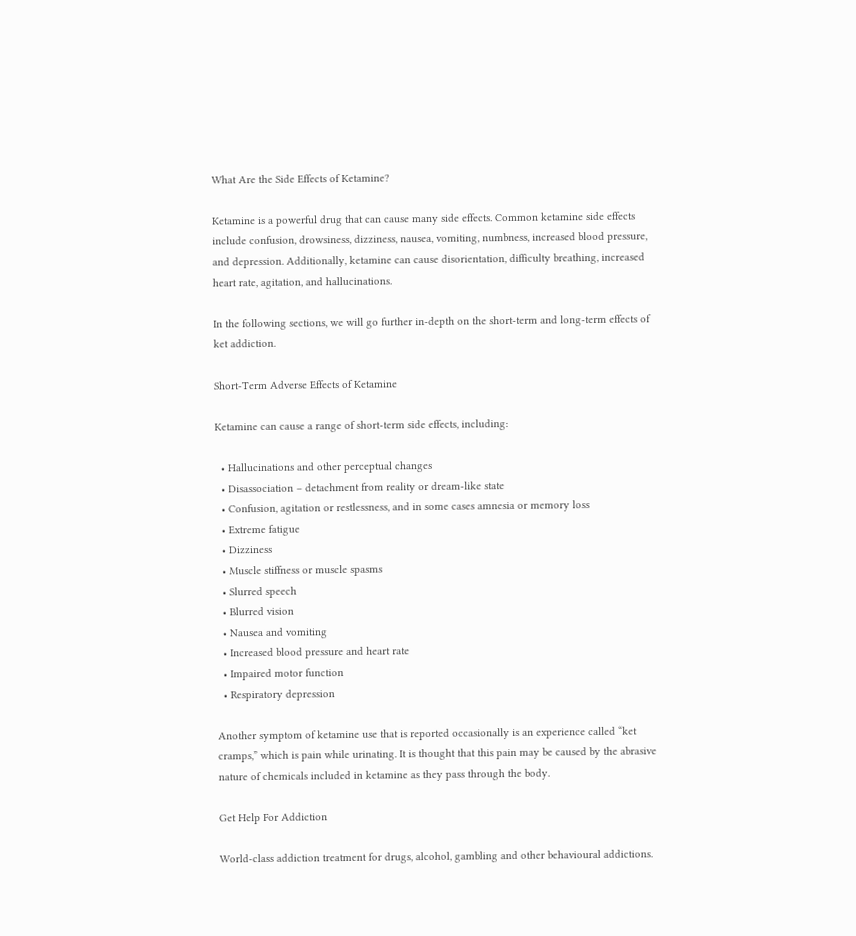What Are the Side Effects of Ketamine?

Ketamine is a powerful drug that can cause many side effects. Common ketamine side effects include confusion, drowsiness, dizziness, nausea, vomiting, numbness, increased blood pressure, and depression. Additionally, ketamine can cause disorientation, difficulty breathing, increased heart rate, agitation, and hallucinations.

In the following sections, we will go further in-depth on the short-term and long-term effects of ket addiction.

Short-Term Adverse Effects of Ketamine

Ketamine can cause a range of short-term side effects, including:

  • Hallucinations and other perceptual changes
  • Disassociation – detachment from reality or dream-like state
  • Confusion, agitation or restlessness, and in some cases amnesia or memory loss
  • Extreme fatigue
  • Dizziness
  • Muscle stiffness or muscle spasms
  • Slurred speech
  • Blurred vision
  • Nausea and vomiting
  • Increased blood pressure and heart rate
  • Impaired motor function
  • Respiratory depression

Another symptom of ketamine use that is reported occasionally is an experience called “ket cramps,” which is pain while urinating. It is thought that this pain may be caused by the abrasive nature of chemicals included in ketamine as they pass through the body.

Get Help For Addiction

World-class addiction treatment for drugs, alcohol, gambling and other behavioural addictions.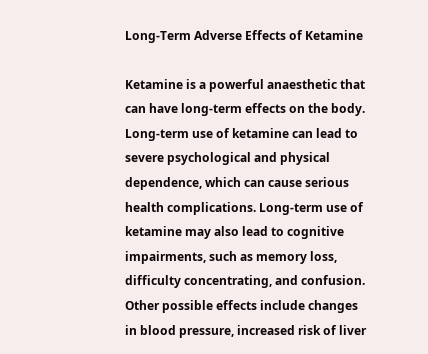Long-Term Adverse Effects of Ketamine

Ketamine is a powerful anaesthetic that can have long-term effects on the body. Long-term use of ketamine can lead to severe psychological and physical dependence, which can cause serious health complications. Long-term use of ketamine may also lead to cognitive impairments, such as memory loss, difficulty concentrating, and confusion. Other possible effects include changes in blood pressure, increased risk of liver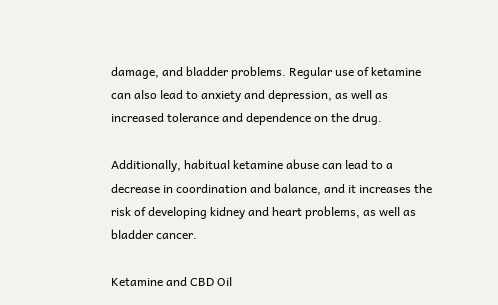damage, and bladder problems. Regular use of ketamine can also lead to anxiety and depression, as well as increased tolerance and dependence on the drug.

Additionally, habitual ketamine abuse can lead to a decrease in coordination and balance, and it increases the risk of developing kidney and heart problems, as well as bladder cancer.

Ketamine and CBD Oil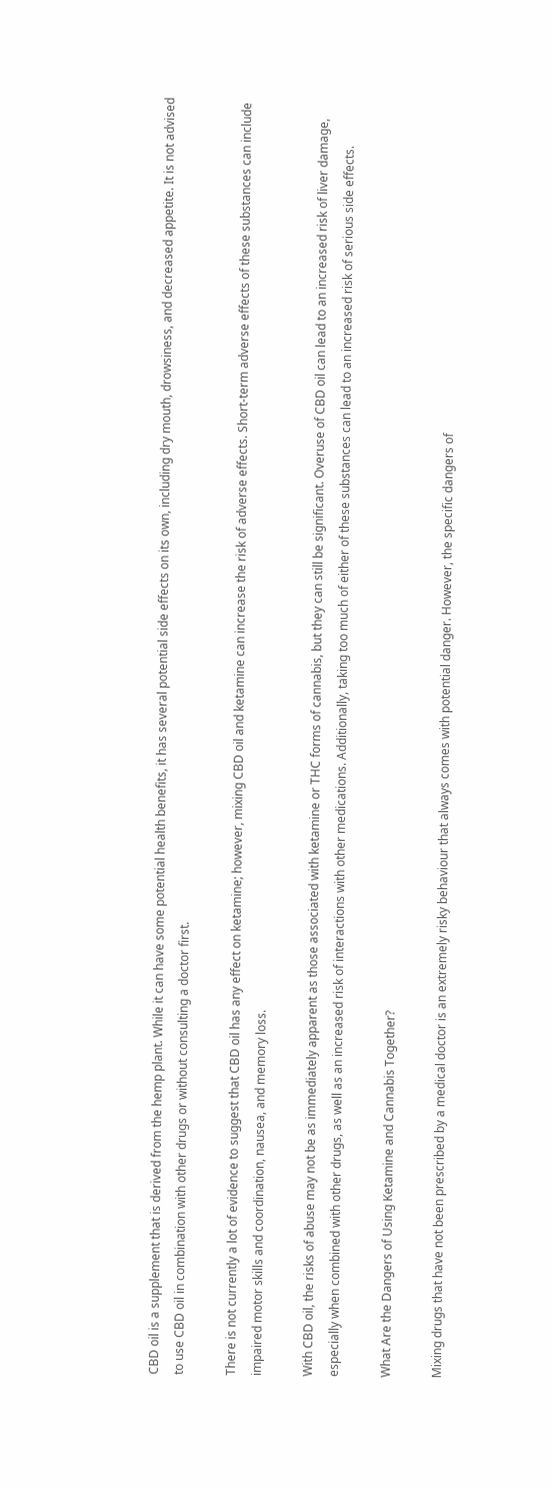CBD oil is a supplement that is derived from the hemp plant. While it can have some potential health benefits, it has several potential side effects on its own, including dry mouth, drowsiness, and decreased appetite. It is not advised to use CBD oil in combination with other drugs or without consulting a doctor first.

There is not currently a lot of evidence to suggest that CBD oil has any effect on ketamine; however, mixing CBD oil and ketamine can increase the risk of adverse effects. Short-term adverse effects of these substances can include impaired motor skills and coordination, nausea, and memory loss.

With CBD oil, the risks of abuse may not be as immediately apparent as those associated with ketamine or THC forms of cannabis, but they can still be significant. Overuse of CBD oil can lead to an increased risk of liver damage, especially when combined with other drugs, as well as an increased risk of interactions with other medications. Additionally, taking too much of either of these substances can lead to an increased risk of serious side effects.

What Are the Dangers of Using Ketamine and Cannabis Together?

Mixing drugs that have not been prescribed by a medical doctor is an extremely risky behaviour that always comes with potential danger. However, the specific dangers of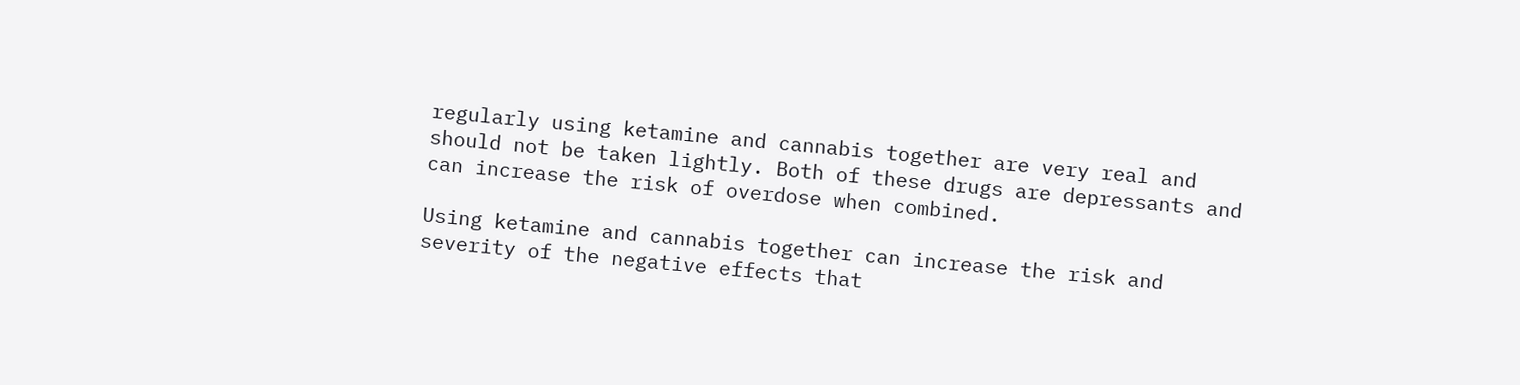regularly using ketamine and cannabis together are very real and should not be taken lightly. Both of these drugs are depressants and can increase the risk of overdose when combined.

Using ketamine and cannabis together can increase the risk and severity of the negative effects that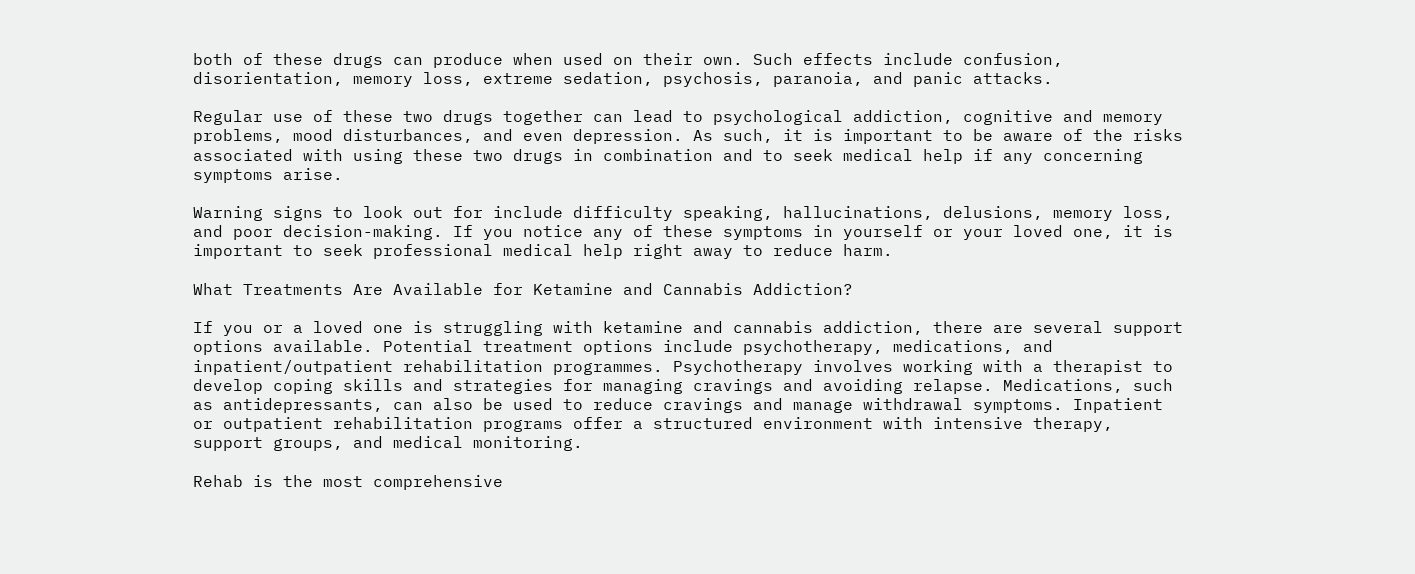both of these drugs can produce when used on their own. Such effects include confusion, disorientation, memory loss, extreme sedation, psychosis, paranoia, and panic attacks.

Regular use of these two drugs together can lead to psychological addiction, cognitive and memory problems, mood disturbances, and even depression. As such, it is important to be aware of the risks associated with using these two drugs in combination and to seek medical help if any concerning symptoms arise.

Warning signs to look out for include difficulty speaking, hallucinations, delusions, memory loss, and poor decision-making. If you notice any of these symptoms in yourself or your loved one, it is important to seek professional medical help right away to reduce harm.

What Treatments Are Available for Ketamine and Cannabis Addiction?

If you or a loved one is struggling with ketamine and cannabis addiction, there are several support options available. Potential treatment options include psychotherapy, medications, and inpatient/outpatient rehabilitation programmes. Psychotherapy involves working with a therapist to develop coping skills and strategies for managing cravings and avoiding relapse. Medications, such as antidepressants, can also be used to reduce cravings and manage withdrawal symptoms. Inpatient or outpatient rehabilitation programs offer a structured environment with intensive therapy, support groups, and medical monitoring.

Rehab is the most comprehensive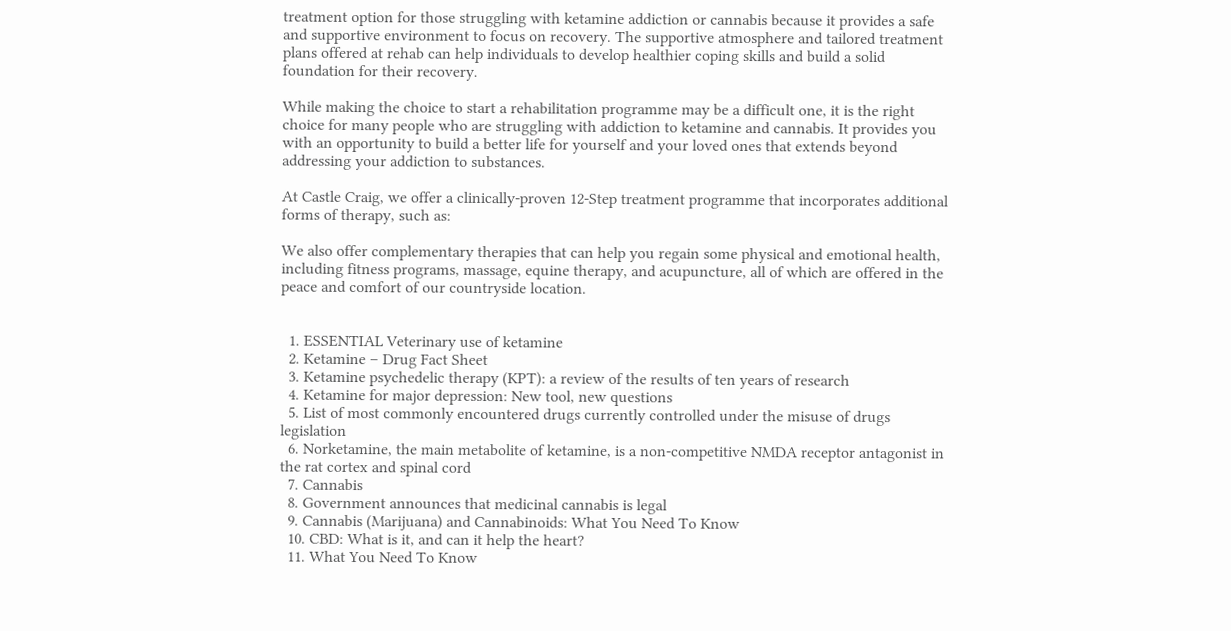treatment option for those struggling with ketamine addiction or cannabis because it provides a safe and supportive environment to focus on recovery. The supportive atmosphere and tailored treatment plans offered at rehab can help individuals to develop healthier coping skills and build a solid foundation for their recovery.

While making the choice to start a rehabilitation programme may be a difficult one, it is the right choice for many people who are struggling with addiction to ketamine and cannabis. It provides you with an opportunity to build a better life for yourself and your loved ones that extends beyond addressing your addiction to substances.

At Castle Craig, we offer a clinically-proven 12-Step treatment programme that incorporates additional forms of therapy, such as:

We also offer complementary therapies that can help you regain some physical and emotional health, including fitness programs, massage, equine therapy, and acupuncture, all of which are offered in the peace and comfort of our countryside location.


  1. ESSENTIAL Veterinary use of ketamine
  2. Ketamine – Drug Fact Sheet
  3. Ketamine psychedelic therapy (KPT): a review of the results of ten years of research
  4. Ketamine for major depression: New tool, new questions
  5. List of most commonly encountered drugs currently controlled under the misuse of drugs legislation
  6. Norketamine, the main metabolite of ketamine, is a non-competitive NMDA receptor antagonist in the rat cortex and spinal cord
  7. Cannabis
  8. Government announces that medicinal cannabis is legal
  9. Cannabis (Marijuana) and Cannabinoids: What You Need To Know
  10. CBD: What is it, and can it help the heart?
  11. What You Need To Know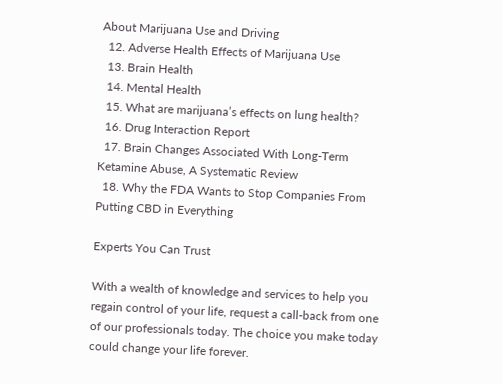About Marijuana Use and Driving
  12. Adverse Health Effects of Marijuana Use
  13. Brain Health
  14. Mental Health
  15. What are marijuana’s effects on lung health?
  16. Drug Interaction Report
  17. Brain Changes Associated With Long-Term Ketamine Abuse, A Systematic Review
  18. Why the FDA Wants to Stop Companies From Putting CBD in Everything

Experts You Can Trust

With a wealth of knowledge and services to help you regain control of your life, request a call-back from one of our professionals today. The choice you make today could change your life forever.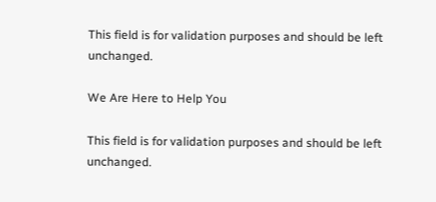This field is for validation purposes and should be left unchanged.

We Are Here to Help You

This field is for validation purposes and should be left unchanged.